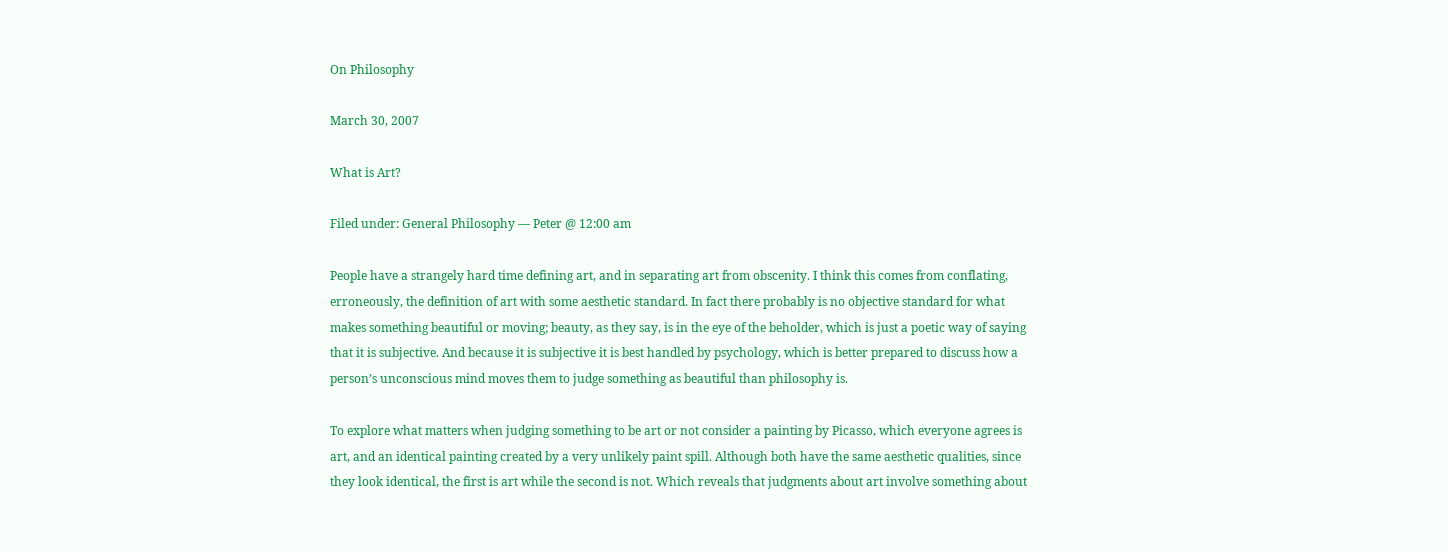On Philosophy

March 30, 2007

What is Art?

Filed under: General Philosophy — Peter @ 12:00 am

People have a strangely hard time defining art, and in separating art from obscenity. I think this comes from conflating, erroneously, the definition of art with some aesthetic standard. In fact there probably is no objective standard for what makes something beautiful or moving; beauty, as they say, is in the eye of the beholder, which is just a poetic way of saying that it is subjective. And because it is subjective it is best handled by psychology, which is better prepared to discuss how a person’s unconscious mind moves them to judge something as beautiful than philosophy is.

To explore what matters when judging something to be art or not consider a painting by Picasso, which everyone agrees is art, and an identical painting created by a very unlikely paint spill. Although both have the same aesthetic qualities, since they look identical, the first is art while the second is not. Which reveals that judgments about art involve something about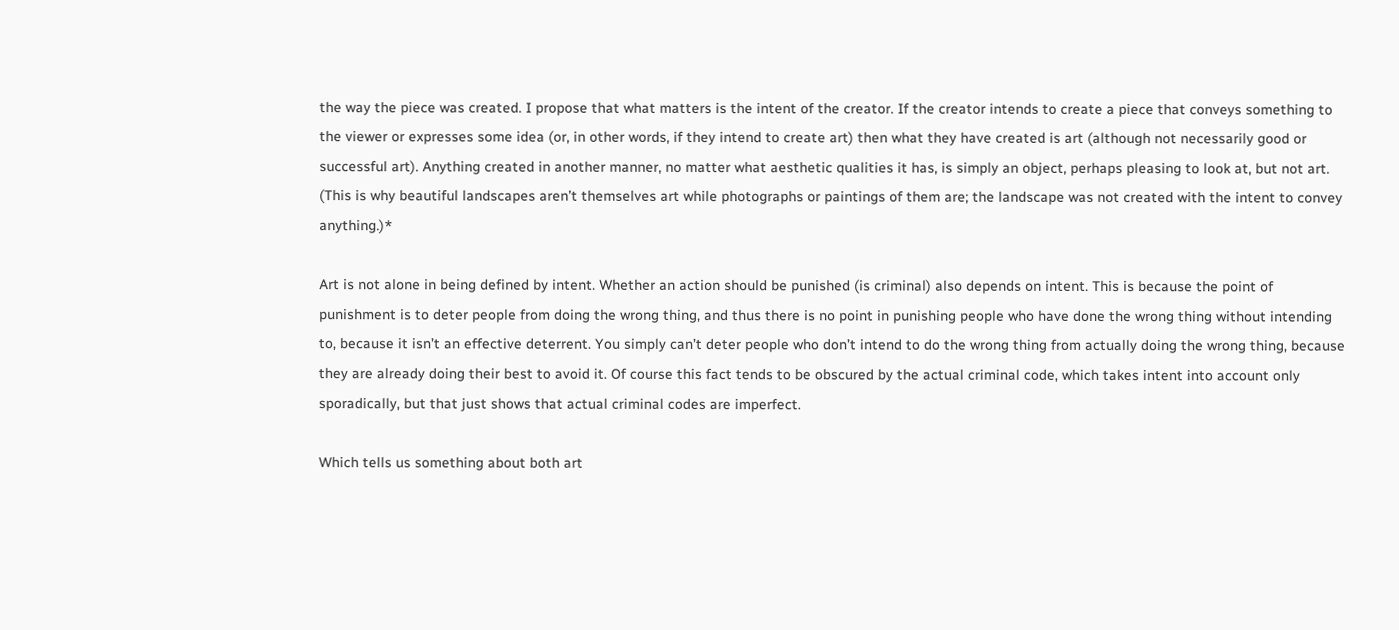the way the piece was created. I propose that what matters is the intent of the creator. If the creator intends to create a piece that conveys something to the viewer or expresses some idea (or, in other words, if they intend to create art) then what they have created is art (although not necessarily good or successful art). Anything created in another manner, no matter what aesthetic qualities it has, is simply an object, perhaps pleasing to look at, but not art. (This is why beautiful landscapes aren’t themselves art while photographs or paintings of them are; the landscape was not created with the intent to convey anything.)*

Art is not alone in being defined by intent. Whether an action should be punished (is criminal) also depends on intent. This is because the point of punishment is to deter people from doing the wrong thing, and thus there is no point in punishing people who have done the wrong thing without intending to, because it isn’t an effective deterrent. You simply can’t deter people who don’t intend to do the wrong thing from actually doing the wrong thing, because they are already doing their best to avoid it. Of course this fact tends to be obscured by the actual criminal code, which takes intent into account only sporadically, but that just shows that actual criminal codes are imperfect.

Which tells us something about both art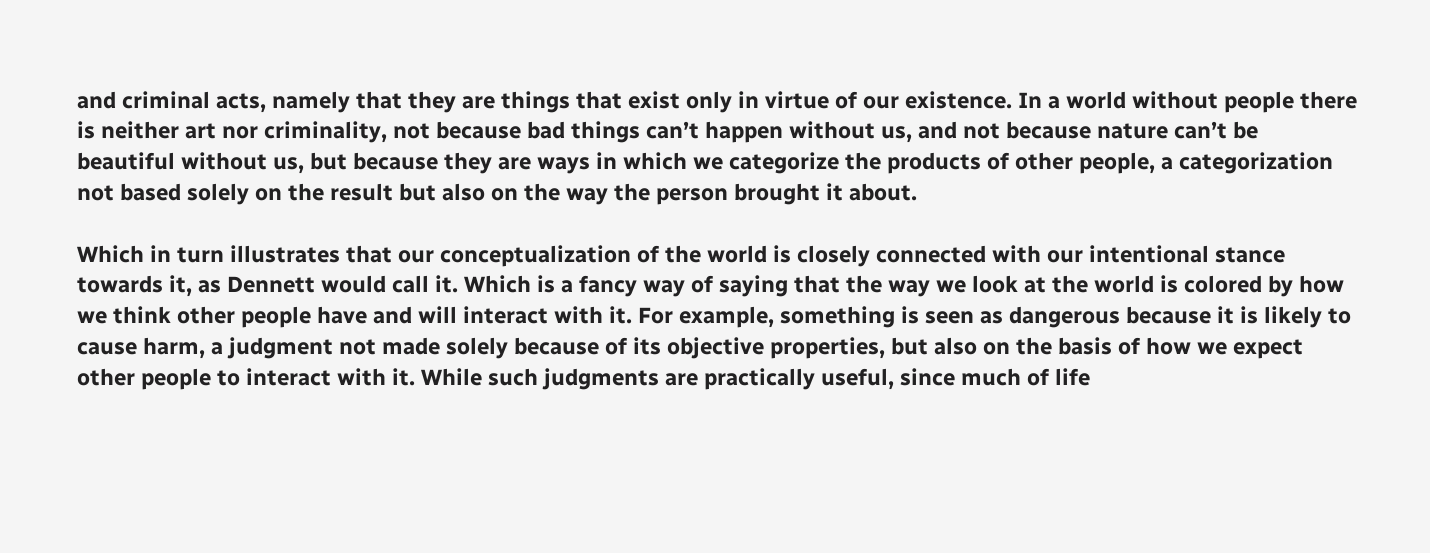and criminal acts, namely that they are things that exist only in virtue of our existence. In a world without people there is neither art nor criminality, not because bad things can’t happen without us, and not because nature can’t be beautiful without us, but because they are ways in which we categorize the products of other people, a categorization not based solely on the result but also on the way the person brought it about.

Which in turn illustrates that our conceptualization of the world is closely connected with our intentional stance towards it, as Dennett would call it. Which is a fancy way of saying that the way we look at the world is colored by how we think other people have and will interact with it. For example, something is seen as dangerous because it is likely to cause harm, a judgment not made solely because of its objective properties, but also on the basis of how we expect other people to interact with it. While such judgments are practically useful, since much of life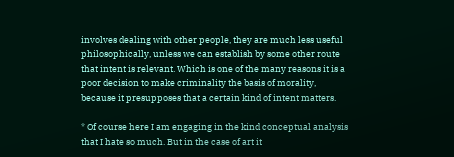involves dealing with other people, they are much less useful philosophically, unless we can establish by some other route that intent is relevant. Which is one of the many reasons it is a poor decision to make criminality the basis of morality, because it presupposes that a certain kind of intent matters.

* Of course here I am engaging in the kind conceptual analysis that I hate so much. But in the case of art it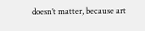doesn’t matter, because art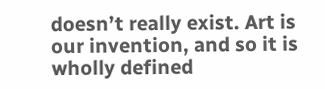doesn’t really exist. Art is our invention, and so it is wholly defined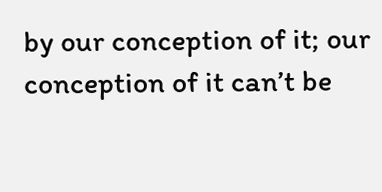by our conception of it; our conception of it can’t be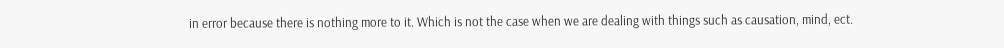in error because there is nothing more to it. Which is not the case when we are dealing with things such as causation, mind, ect.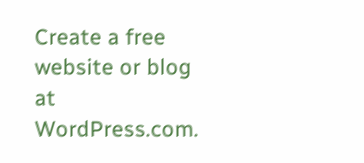Create a free website or blog at WordPress.com.